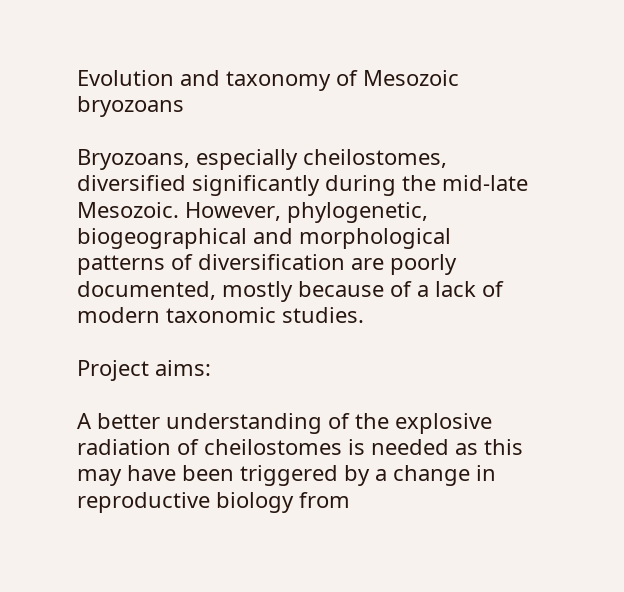Evolution and taxonomy of Mesozoic bryozoans

Bryozoans, especially cheilostomes, diversified significantly during the mid-late Mesozoic. However, phylogenetic, biogeographical and morphological patterns of diversification are poorly documented, mostly because of a lack of modern taxonomic studies.

Project aims:

A better understanding of the explosive radiation of cheilostomes is needed as this may have been triggered by a change in reproductive biology from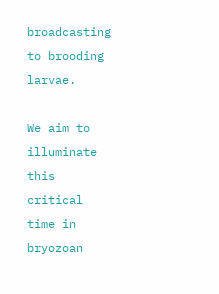broadcasting to brooding larvae.

We aim to illuminate this critical time in bryozoan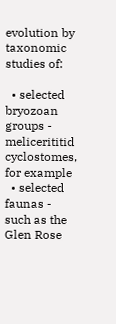evolution by taxonomic studies of:

  • selected bryozoan groups - melicerititid cyclostomes, for example
  • selected faunas - such as the Glen Rose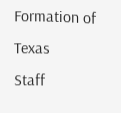Formation of Texas
Staff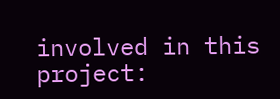involved in this project: